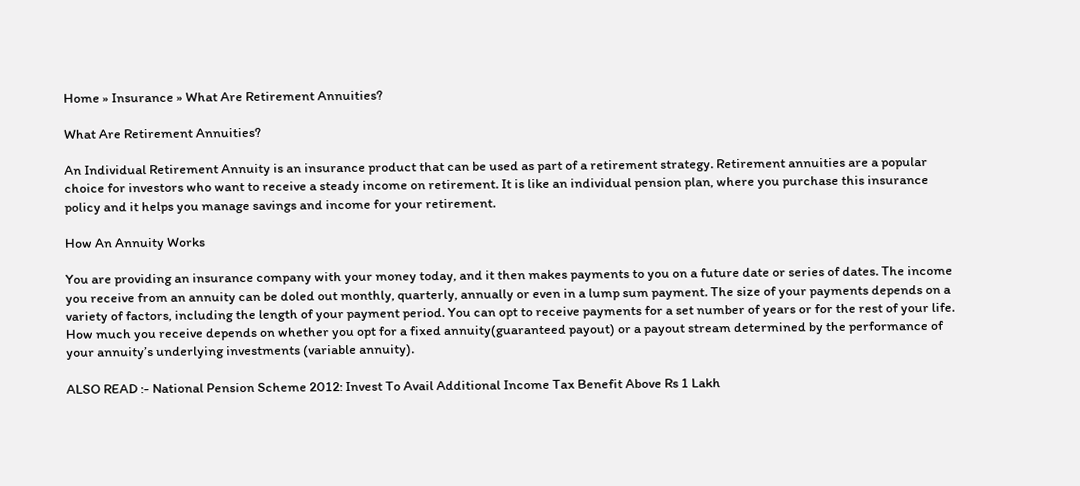Home » Insurance » What Are Retirement Annuities?

What Are Retirement Annuities?

An Individual Retirement Annuity is an insurance product that can be used as part of a retirement strategy. Retirement annuities are a popular choice for investors who want to receive a steady income on retirement. It is like an individual pension plan, where you purchase this insurance policy and it helps you manage savings and income for your retirement.

How An Annuity Works

You are providing an insurance company with your money today, and it then makes payments to you on a future date or series of dates. The income you receive from an annuity can be doled out monthly, quarterly, annually or even in a lump sum payment. The size of your payments depends on a variety of factors, including the length of your payment period. You can opt to receive payments for a set number of years or for the rest of your life. How much you receive depends on whether you opt for a fixed annuity(guaranteed payout) or a payout stream determined by the performance of your annuity’s underlying investments (variable annuity).

ALSO READ :- National Pension Scheme 2012: Invest To Avail Additional Income Tax Benefit Above Rs 1 Lakh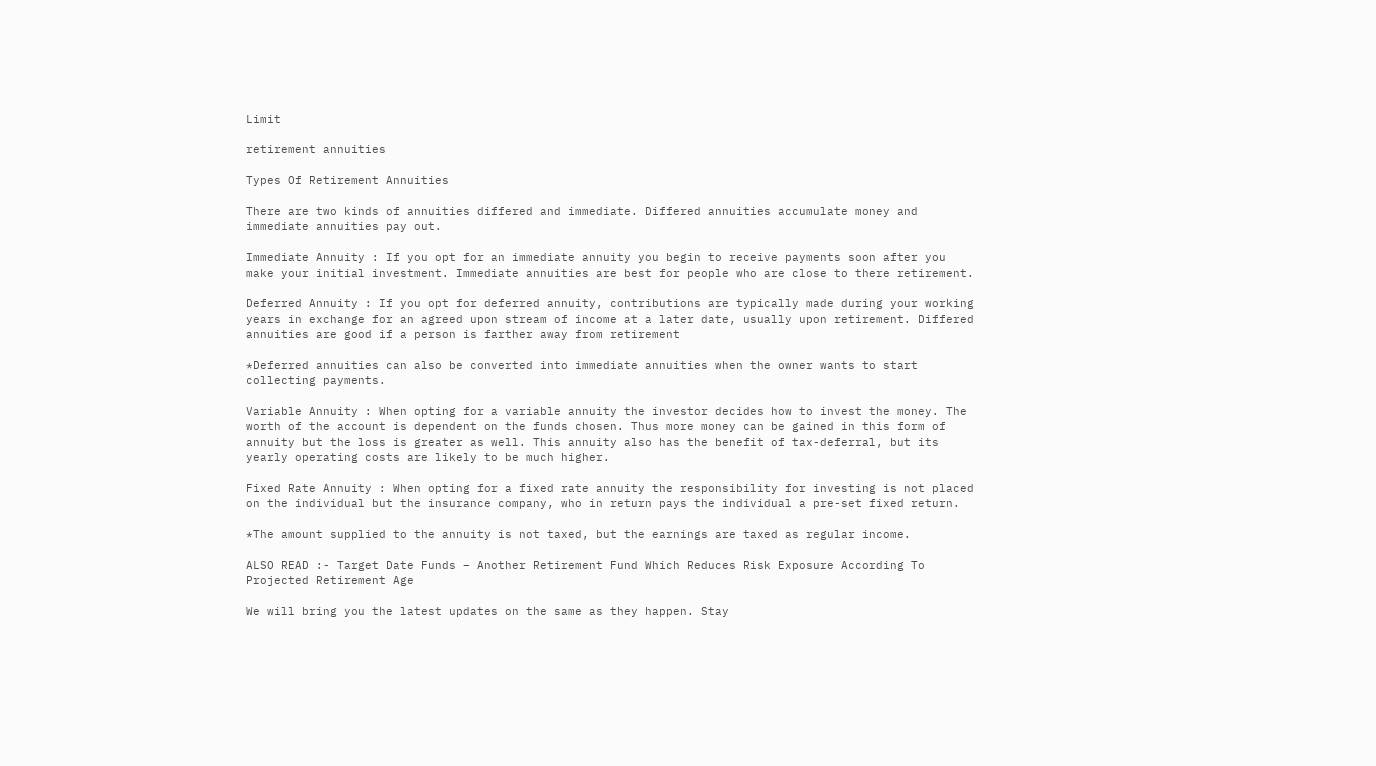Limit

retirement annuities

Types Of Retirement Annuities

There are two kinds of annuities differed and immediate. Differed annuities accumulate money and immediate annuities pay out.

Immediate Annuity : If you opt for an immediate annuity you begin to receive payments soon after you make your initial investment. Immediate annuities are best for people who are close to there retirement.

Deferred Annuity : If you opt for deferred annuity, contributions are typically made during your working years in exchange for an agreed upon stream of income at a later date, usually upon retirement. Differed annuities are good if a person is farther away from retirement

*Deferred annuities can also be converted into immediate annuities when the owner wants to start collecting payments.

Variable Annuity : When opting for a variable annuity the investor decides how to invest the money. The worth of the account is dependent on the funds chosen. Thus more money can be gained in this form of annuity but the loss is greater as well. This annuity also has the benefit of tax-deferral, but its yearly operating costs are likely to be much higher.

Fixed Rate Annuity : When opting for a fixed rate annuity the responsibility for investing is not placed on the individual but the insurance company, who in return pays the individual a pre-set fixed return.

*The amount supplied to the annuity is not taxed, but the earnings are taxed as regular income.

ALSO READ :- Target Date Funds – Another Retirement Fund Which Reduces Risk Exposure According To Projected Retirement Age

We will bring you the latest updates on the same as they happen. Stay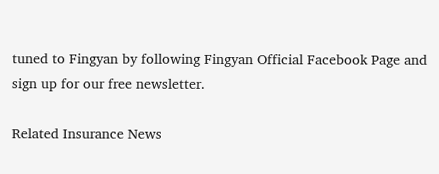tuned to Fingyan by following Fingyan Official Facebook Page and sign up for our free newsletter.

Related Insurance News